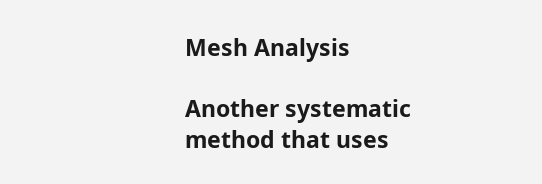Mesh Analysis

Another systematic method that uses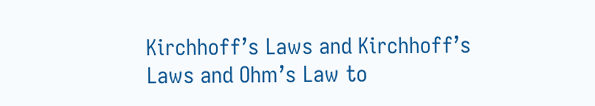Kirchhoff’s Laws and Kirchhoff’s Laws and Ohm’s Law to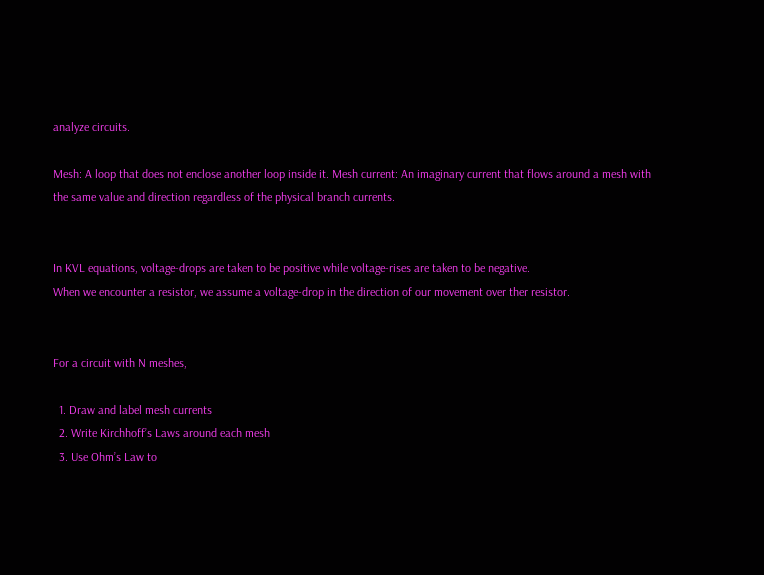analyze circuits.

Mesh: A loop that does not enclose another loop inside it. Mesh current: An imaginary current that flows around a mesh with the same value and direction regardless of the physical branch currents.


In KVL equations, voltage-drops are taken to be positive while voltage-rises are taken to be negative.
When we encounter a resistor, we assume a voltage-drop in the direction of our movement over ther resistor.


For a circuit with N meshes,

  1. Draw and label mesh currents
  2. Write Kirchhoff’s Laws around each mesh
  3. Use Ohm’s Law to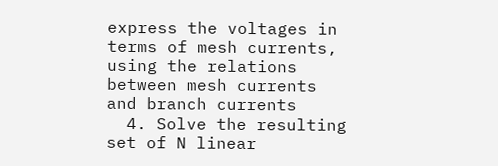express the voltages in terms of mesh currents, using the relations between mesh currents and branch currents
  4. Solve the resulting set of N linear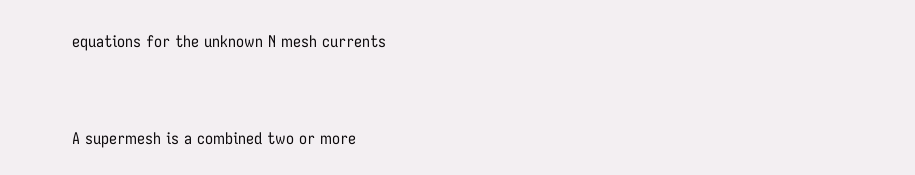equations for the unknown N mesh currents


A supermesh is a combined two or more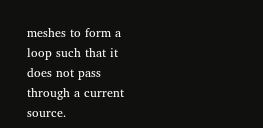meshes to form a loop such that it does not pass through a current source.